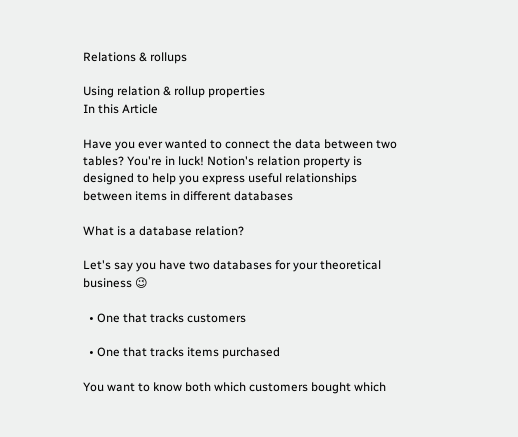Relations & rollups

Using relation & rollup properties
In this Article

Have you ever wanted to connect the data between two tables? You're in luck! Notion's relation property is designed to help you express useful relationships between items in different databases

What is a database relation?

Let's say you have two databases for your theoretical business 😉

  • One that tracks customers

  • One that tracks items purchased

You want to know both which customers bought which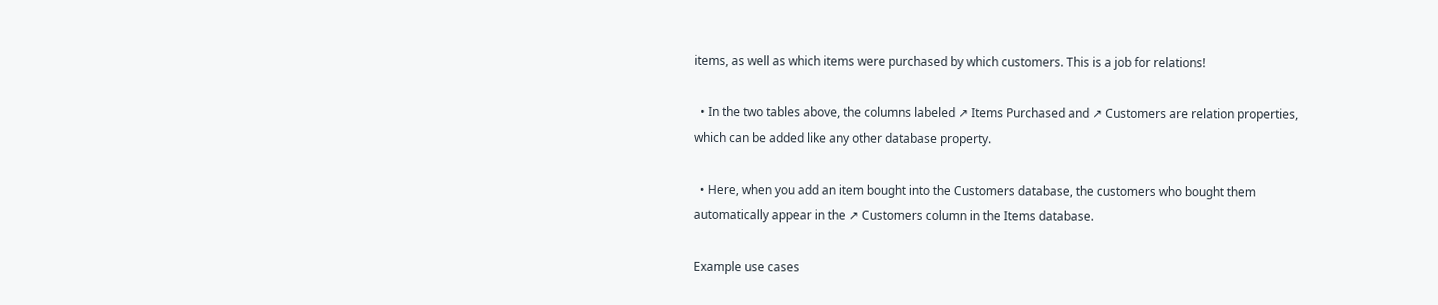items, as well as which items were purchased by which customers. This is a job for relations!

  • In the two tables above, the columns labeled ↗ Items Purchased and ↗ Customers are relation properties, which can be added like any other database property.

  • Here, when you add an item bought into the Customers database, the customers who bought them automatically appear in the ↗ Customers column in the Items database.

Example use cases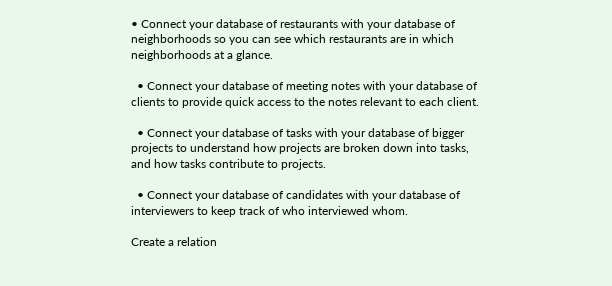• Connect your database of restaurants with your database of neighborhoods so you can see which restaurants are in which neighborhoods at a glance.

  • Connect your database of meeting notes with your database of clients to provide quick access to the notes relevant to each client.

  • Connect your database of tasks with your database of bigger projects to understand how projects are broken down into tasks, and how tasks contribute to projects.

  • Connect your database of candidates with your database of interviewers to keep track of who interviewed whom.

Create a relation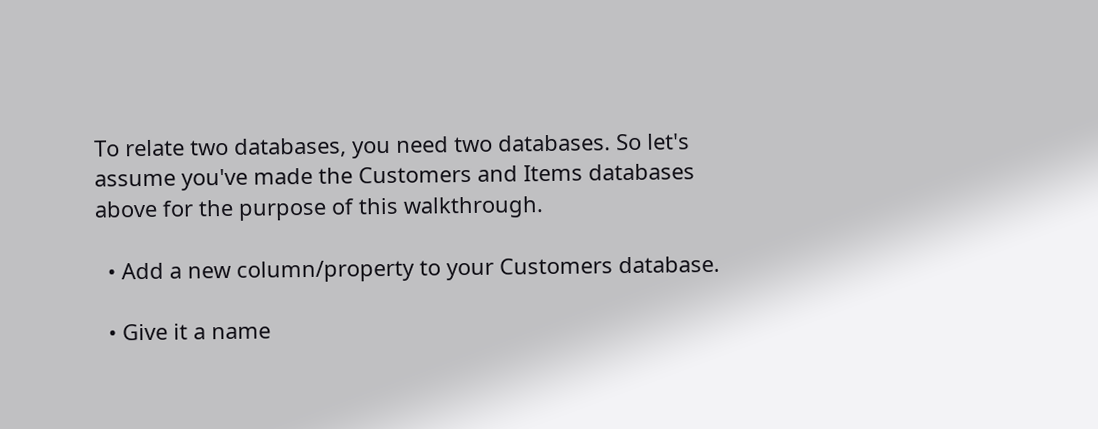To relate two databases, you need two databases. So let's assume you've made the Customers and Items databases above for the purpose of this walkthrough.

  • Add a new column/property to your Customers database.

  • Give it a name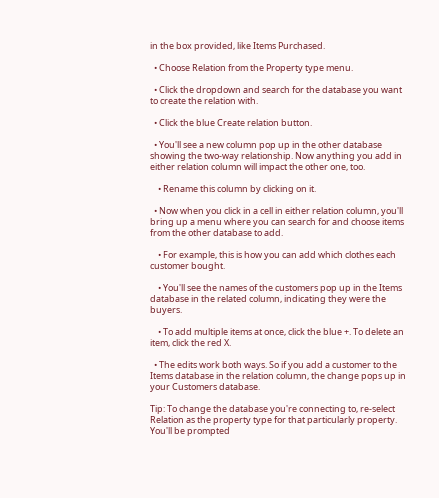in the box provided, like Items Purchased.

  • Choose Relation from the Property type menu.

  • Click the dropdown and search for the database you want to create the relation with.

  • Click the blue Create relation button.

  • You'll see a new column pop up in the other database showing the two-way relationship. Now anything you add in either relation column will impact the other one, too.

    • Rename this column by clicking on it.

  • Now when you click in a cell in either relation column, you'll bring up a menu where you can search for and choose items from the other database to add.

    • For example, this is how you can add which clothes each customer bought.

    • You'll see the names of the customers pop up in the Items database in the related column, indicating they were the buyers.

    • To add multiple items at once, click the blue +. To delete an item, click the red X.

  • The edits work both ways. So if you add a customer to the Items database in the relation column, the change pops up in your Customers database.

Tip: To change the database you're connecting to, re-select Relation as the property type for that particularly property. You'll be prompted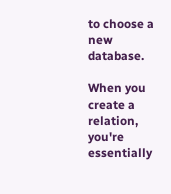to choose a new database.

When you create a relation, you're essentially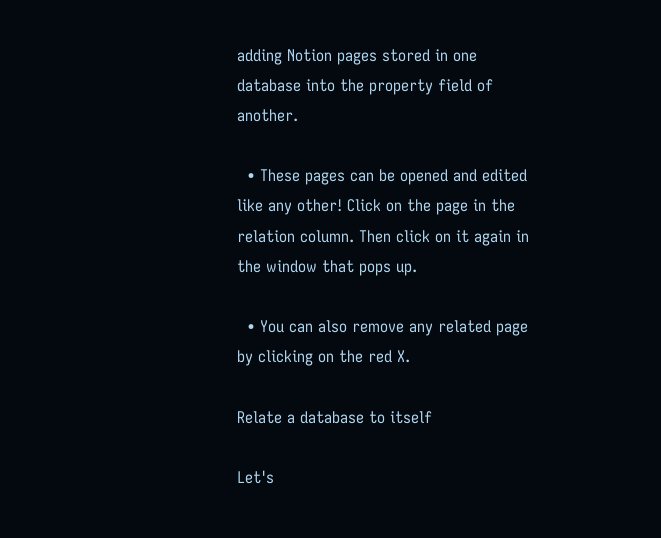adding Notion pages stored in one database into the property field of another.

  • These pages can be opened and edited like any other! Click on the page in the relation column. Then click on it again in the window that pops up.

  • You can also remove any related page by clicking on the red X.

Relate a database to itself

Let's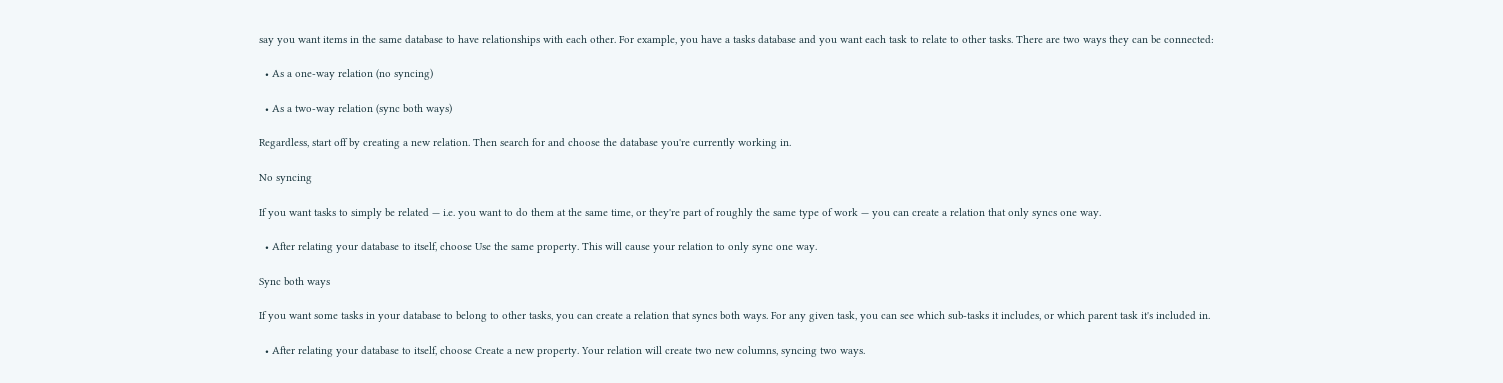say you want items in the same database to have relationships with each other. For example, you have a tasks database and you want each task to relate to other tasks. There are two ways they can be connected:

  • As a one-way relation (no syncing)

  • As a two-way relation (sync both ways)

Regardless, start off by creating a new relation. Then search for and choose the database you're currently working in.

No syncing

If you want tasks to simply be related — i.e. you want to do them at the same time, or they're part of roughly the same type of work — you can create a relation that only syncs one way.

  • After relating your database to itself, choose Use the same property. This will cause your relation to only sync one way.

Sync both ways

If you want some tasks in your database to belong to other tasks, you can create a relation that syncs both ways. For any given task, you can see which sub-tasks it includes, or which parent task it's included in.

  • After relating your database to itself, choose Create a new property. Your relation will create two new columns, syncing two ways.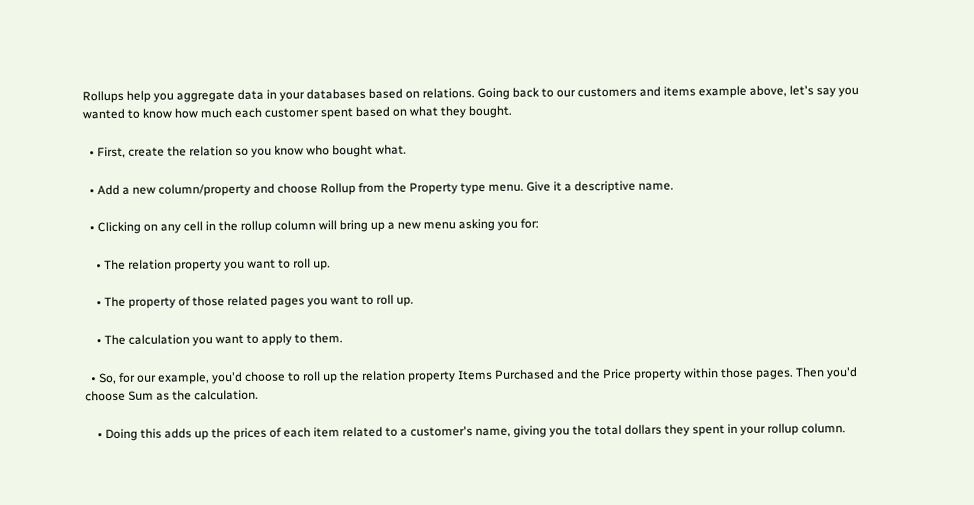Rollups help you aggregate data in your databases based on relations. Going back to our customers and items example above, let's say you wanted to know how much each customer spent based on what they bought.

  • First, create the relation so you know who bought what.

  • Add a new column/property and choose Rollup from the Property type menu. Give it a descriptive name.

  • Clicking on any cell in the rollup column will bring up a new menu asking you for:

    • The relation property you want to roll up.

    • The property of those related pages you want to roll up.

    • The calculation you want to apply to them.

  • So, for our example, you'd choose to roll up the relation property Items Purchased and the Price property within those pages. Then you'd choose Sum as the calculation.

    • Doing this adds up the prices of each item related to a customer's name, giving you the total dollars they spent in your rollup column.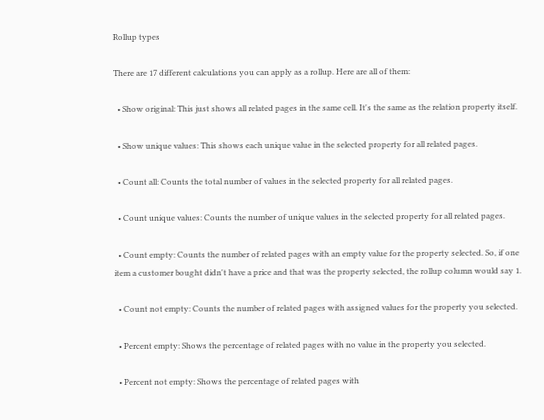Rollup types

There are 17 different calculations you can apply as a rollup. Here are all of them:

  • Show original: This just shows all related pages in the same cell. It's the same as the relation property itself.

  • Show unique values: This shows each unique value in the selected property for all related pages.

  • Count all: Counts the total number of values in the selected property for all related pages.

  • Count unique values: Counts the number of unique values in the selected property for all related pages.

  • Count empty: Counts the number of related pages with an empty value for the property selected. So, if one item a customer bought didn't have a price and that was the property selected, the rollup column would say 1.

  • Count not empty: Counts the number of related pages with assigned values for the property you selected.

  • Percent empty: Shows the percentage of related pages with no value in the property you selected.

  • Percent not empty: Shows the percentage of related pages with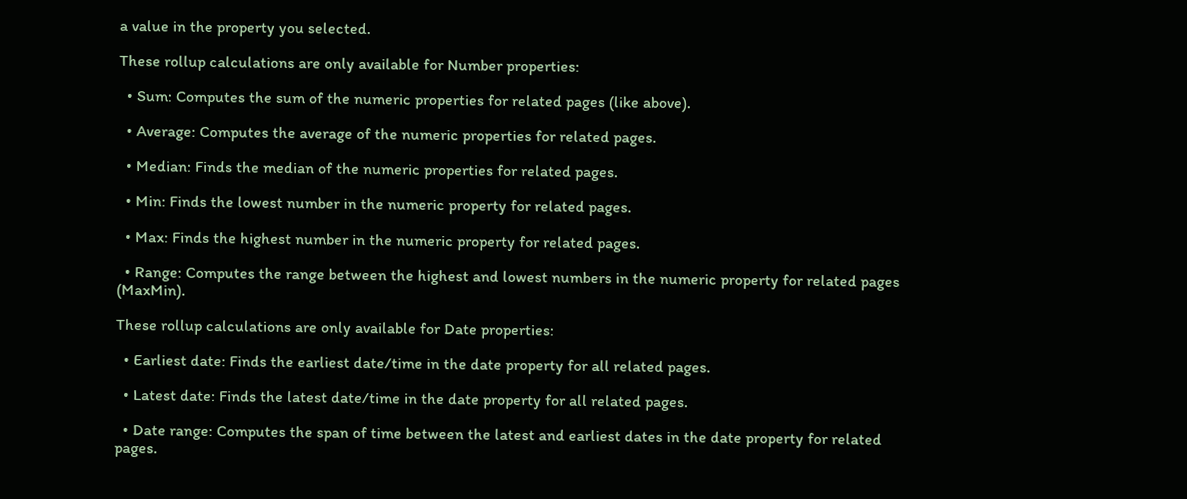a value in the property you selected.

These rollup calculations are only available for Number properties:

  • Sum: Computes the sum of the numeric properties for related pages (like above).

  • Average: Computes the average of the numeric properties for related pages.

  • Median: Finds the median of the numeric properties for related pages.

  • Min: Finds the lowest number in the numeric property for related pages.

  • Max: Finds the highest number in the numeric property for related pages.

  • Range: Computes the range between the highest and lowest numbers in the numeric property for related pages (MaxMin).

These rollup calculations are only available for Date properties:

  • Earliest date: Finds the earliest date/time in the date property for all related pages.

  • Latest date: Finds the latest date/time in the date property for all related pages.

  • Date range: Computes the span of time between the latest and earliest dates in the date property for related pages.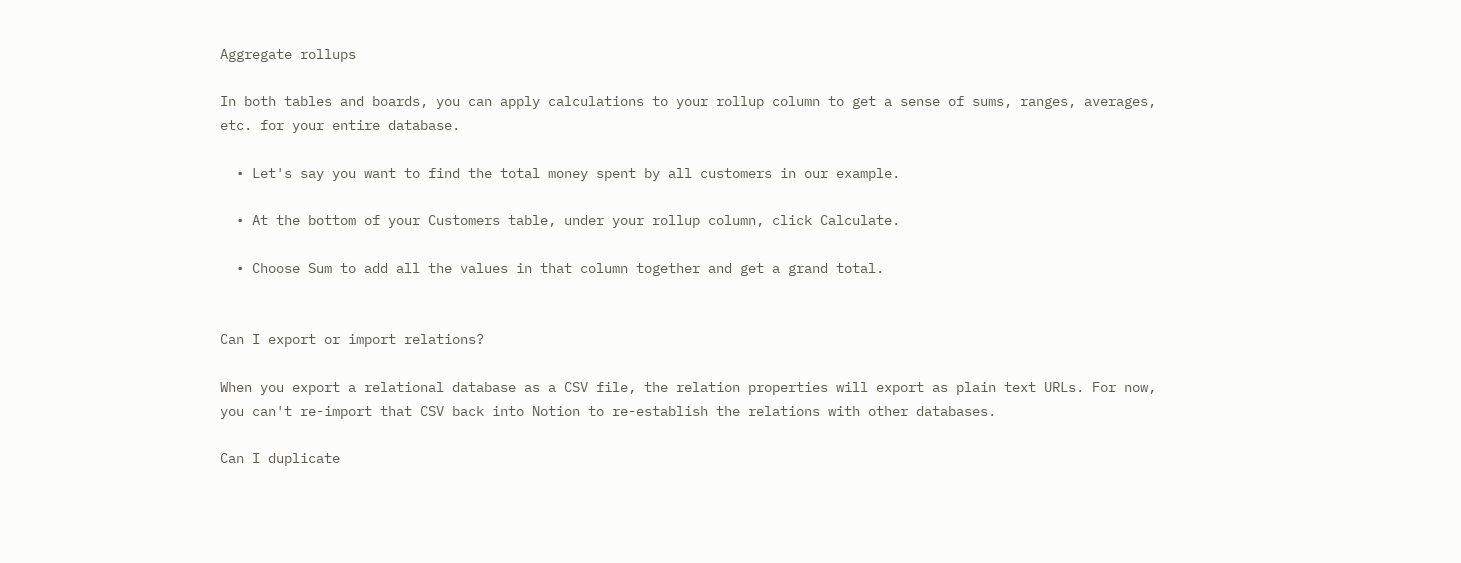Aggregate rollups

In both tables and boards, you can apply calculations to your rollup column to get a sense of sums, ranges, averages, etc. for your entire database.

  • Let's say you want to find the total money spent by all customers in our example.

  • At the bottom of your Customers table, under your rollup column, click Calculate.

  • Choose Sum to add all the values in that column together and get a grand total.


Can I export or import relations?

When you export a relational database as a CSV file, the relation properties will export as plain text URLs. For now, you can't re-import that CSV back into Notion to re-establish the relations with other databases.

Can I duplicate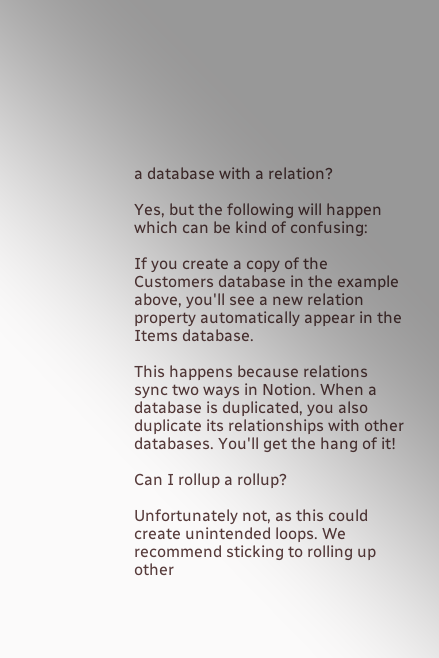a database with a relation?

Yes, but the following will happen which can be kind of confusing:

If you create a copy of the Customers database in the example above, you'll see a new relation property automatically appear in the Items database.

This happens because relations sync two ways in Notion. When a database is duplicated, you also duplicate its relationships with other databases. You'll get the hang of it!

Can I rollup a rollup?

Unfortunately not, as this could create unintended loops. We recommend sticking to rolling up other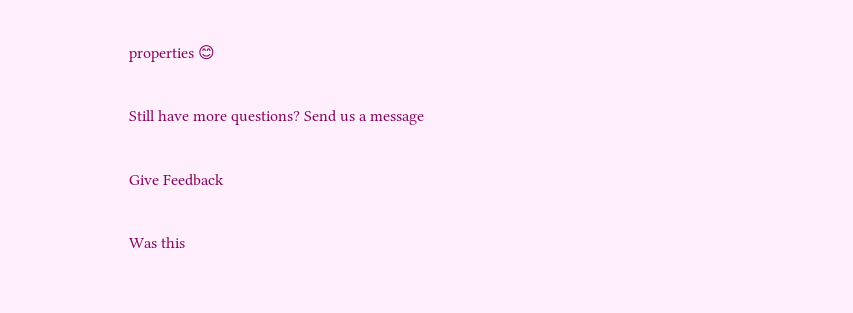properties 😊

Still have more questions? Send us a message

Give Feedback

Was this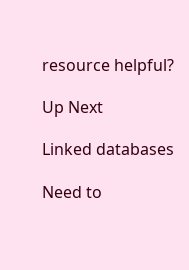resource helpful?

Up Next

Linked databases

Need to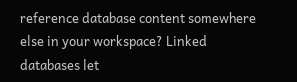reference database content somewhere else in your workspace? Linked databases let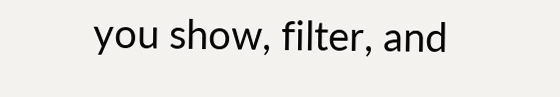you show, filter, and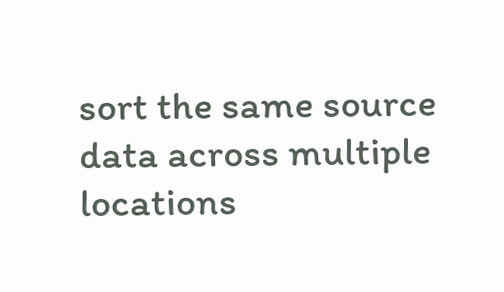sort the same source data across multiple locations